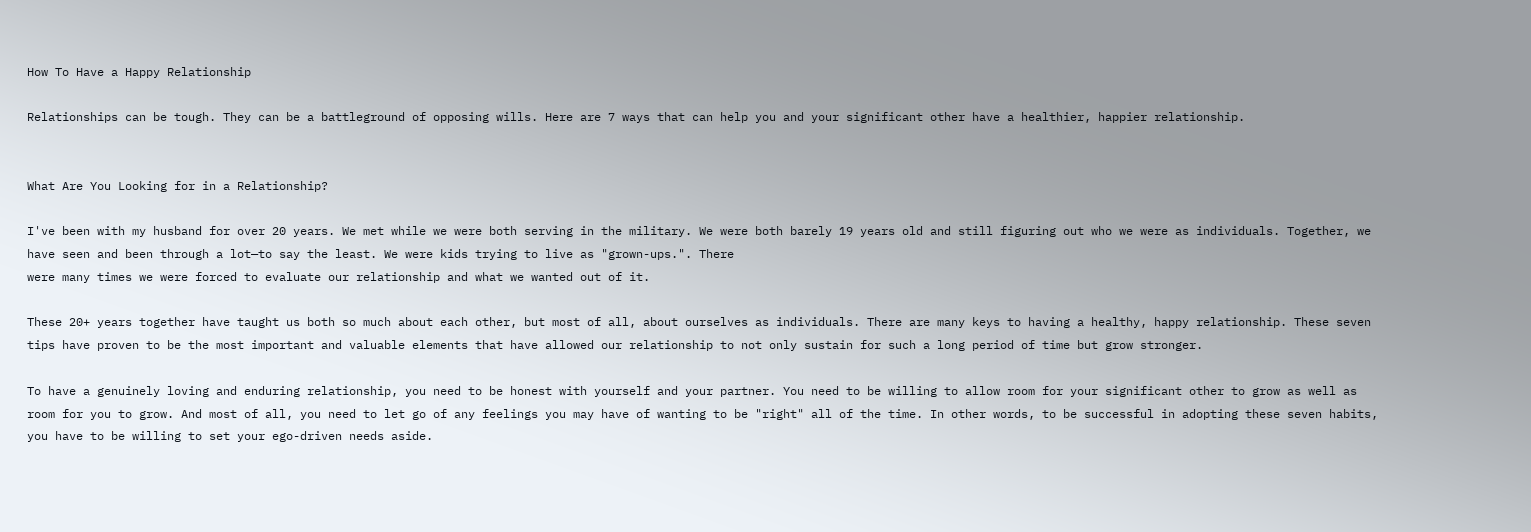How To Have a Happy Relationship

Relationships can be tough. They can be a battleground of opposing wills. Here are 7 ways that can help you and your significant other have a healthier, happier relationship.


What Are You Looking for in a Relationship?

I've been with my husband for over 20 years. We met while we were both serving in the military. We were both barely 19 years old and still figuring out who we were as individuals. Together, we have seen and been through a lot—to say the least. We were kids trying to live as "grown-ups.". There
were many times we were forced to evaluate our relationship and what we wanted out of it.

These 20+ years together have taught us both so much about each other, but most of all, about ourselves as individuals. There are many keys to having a healthy, happy relationship. These seven tips have proven to be the most important and valuable elements that have allowed our relationship to not only sustain for such a long period of time but grow stronger.

To have a genuinely loving and enduring relationship, you need to be honest with yourself and your partner. You need to be willing to allow room for your significant other to grow as well as room for you to grow. And most of all, you need to let go of any feelings you may have of wanting to be "right" all of the time. In other words, to be successful in adopting these seven habits, you have to be willing to set your ego-driven needs aside.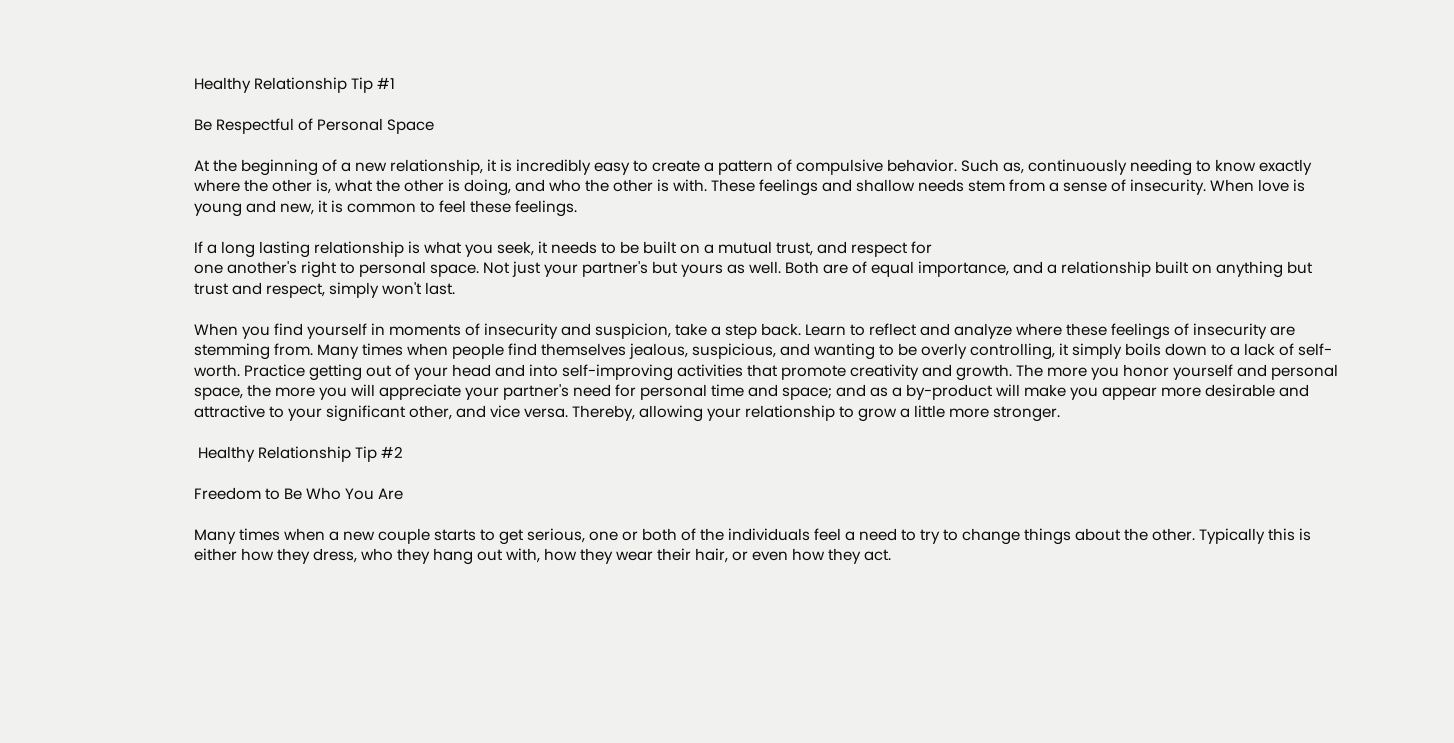Healthy Relationship Tip #1

Be Respectful of Personal Space

At the beginning of a new relationship, it is incredibly easy to create a pattern of compulsive behavior. Such as, continuously needing to know exactly where the other is, what the other is doing, and who the other is with. These feelings and shallow needs stem from a sense of insecurity. When love is young and new, it is common to feel these feelings.

If a long lasting relationship is what you seek, it needs to be built on a mutual trust, and respect for
one another's right to personal space. Not just your partner's but yours as well. Both are of equal importance, and a relationship built on anything but trust and respect, simply won't last.

When you find yourself in moments of insecurity and suspicion, take a step back. Learn to reflect and analyze where these feelings of insecurity are stemming from. Many times when people find themselves jealous, suspicious, and wanting to be overly controlling, it simply boils down to a lack of self-worth. Practice getting out of your head and into self-improving activities that promote creativity and growth. The more you honor yourself and personal space, the more you will appreciate your partner's need for personal time and space; and as a by-product will make you appear more desirable and attractive to your significant other, and vice versa. Thereby, allowing your relationship to grow a little more stronger.

 Healthy Relationship Tip #2

Freedom to Be Who You Are

Many times when a new couple starts to get serious, one or both of the individuals feel a need to try to change things about the other. Typically this is either how they dress, who they hang out with, how they wear their hair, or even how they act.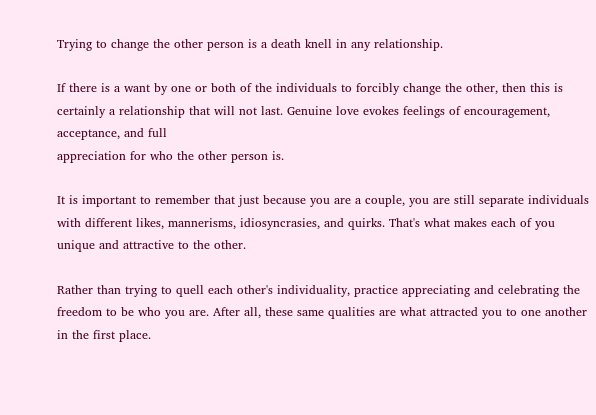Trying to change the other person is a death knell in any relationship.

If there is a want by one or both of the individuals to forcibly change the other, then this is certainly a relationship that will not last. Genuine love evokes feelings of encouragement, acceptance, and full
appreciation for who the other person is.

It is important to remember that just because you are a couple, you are still separate individuals with different likes, mannerisms, idiosyncrasies, and quirks. That's what makes each of you unique and attractive to the other.

Rather than trying to quell each other's individuality, practice appreciating and celebrating the freedom to be who you are. After all, these same qualities are what attracted you to one another in the first place.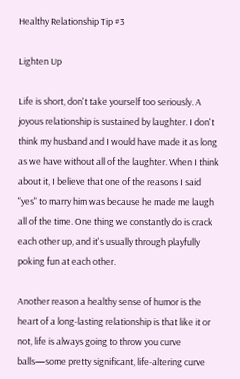Healthy Relationship Tip #3

Lighten Up

Life is short, don't take yourself too seriously. A joyous relationship is sustained by laughter. I don't think my husband and I would have made it as long as we have without all of the laughter. When I think about it, I believe that one of the reasons I said "yes" to marry him was because he made me laugh all of the time. One thing we constantly do is crack each other up, and it's usually through playfully poking fun at each other.

Another reason a healthy sense of humor is the heart of a long-lasting relationship is that like it or not, life is always going to throw you curve balls—some pretty significant, life-altering curve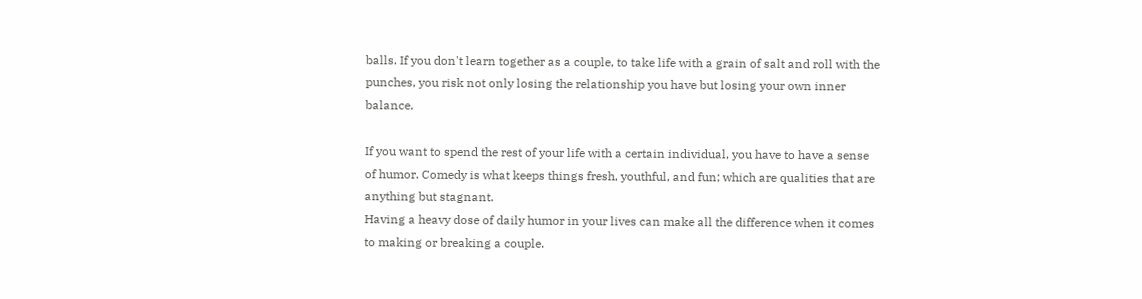balls. If you don't learn together as a couple, to take life with a grain of salt and roll with the punches, you risk not only losing the relationship you have but losing your own inner balance.

If you want to spend the rest of your life with a certain individual, you have to have a sense of humor. Comedy is what keeps things fresh, youthful, and fun; which are qualities that are anything but stagnant.
Having a heavy dose of daily humor in your lives can make all the difference when it comes to making or breaking a couple.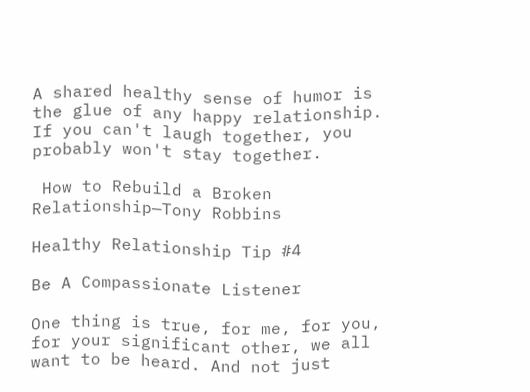A shared healthy sense of humor is the glue of any happy relationship. If you can't laugh together, you probably won't stay together.

 How to Rebuild a Broken Relationship—Tony Robbins

Healthy Relationship Tip #4

Be A Compassionate Listener

One thing is true, for me, for you, for your significant other, we all want to be heard. And not just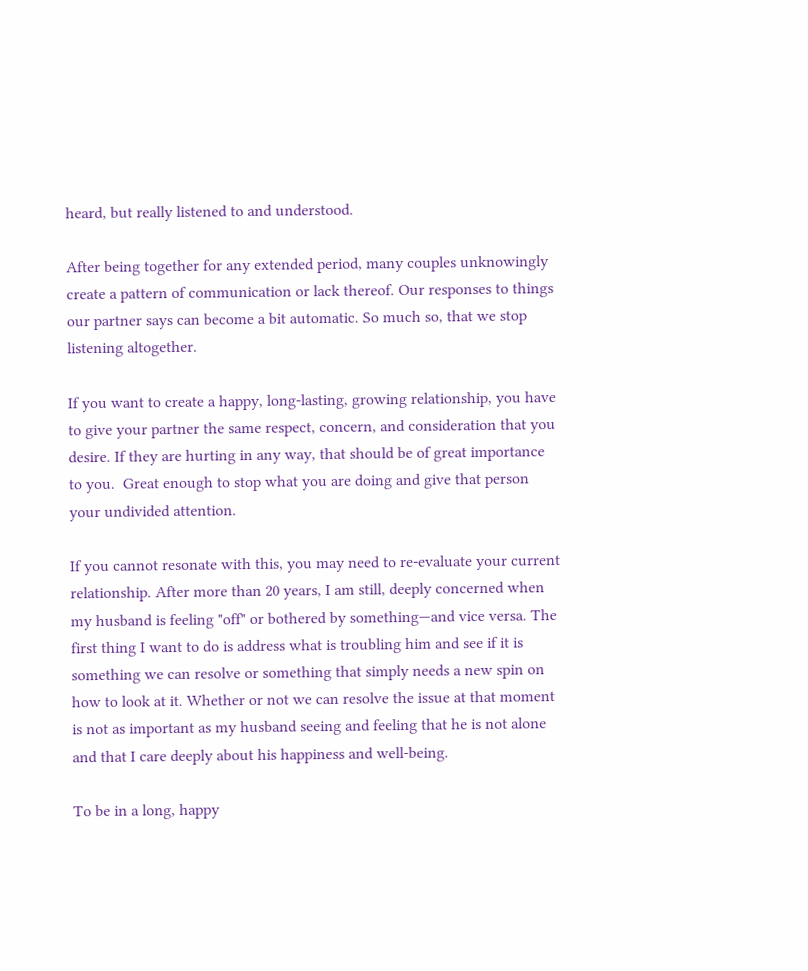heard, but really listened to and understood.

After being together for any extended period, many couples unknowingly create a pattern of communication or lack thereof. Our responses to things our partner says can become a bit automatic. So much so, that we stop listening altogether.

If you want to create a happy, long-lasting, growing relationship, you have to give your partner the same respect, concern, and consideration that you desire. If they are hurting in any way, that should be of great importance to you.  Great enough to stop what you are doing and give that person your undivided attention.

If you cannot resonate with this, you may need to re-evaluate your current relationship. After more than 20 years, I am still, deeply concerned when my husband is feeling "off" or bothered by something—and vice versa. The first thing I want to do is address what is troubling him and see if it is something we can resolve or something that simply needs a new spin on how to look at it. Whether or not we can resolve the issue at that moment is not as important as my husband seeing and feeling that he is not alone and that I care deeply about his happiness and well-being.

To be in a long, happy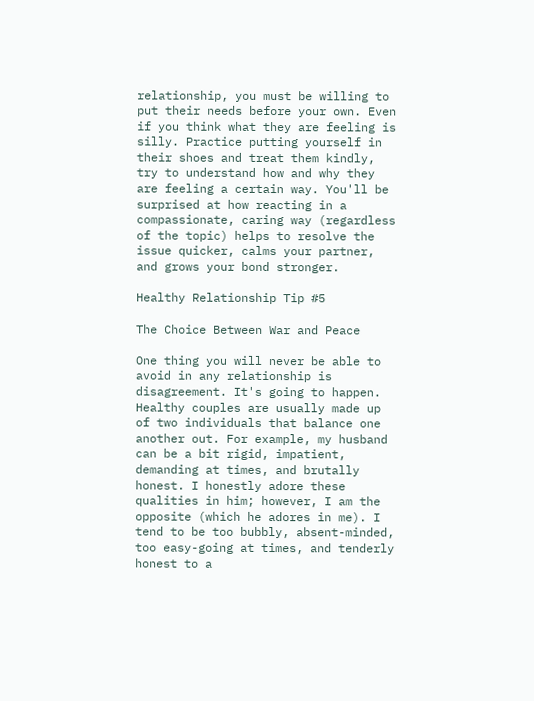relationship, you must be willing to put their needs before your own. Even if you think what they are feeling is silly. Practice putting yourself in their shoes and treat them kindly, try to understand how and why they are feeling a certain way. You'll be surprised at how reacting in a compassionate, caring way (regardless of the topic) helps to resolve the issue quicker, calms your partner, and grows your bond stronger.

Healthy Relationship Tip #5

The Choice Between War and Peace

One thing you will never be able to avoid in any relationship is disagreement. It's going to happen. Healthy couples are usually made up of two individuals that balance one another out. For example, my husband can be a bit rigid, impatient, demanding at times, and brutally honest. I honestly adore these qualities in him; however, I am the opposite (which he adores in me). I tend to be too bubbly, absent-minded, too easy-going at times, and tenderly honest to a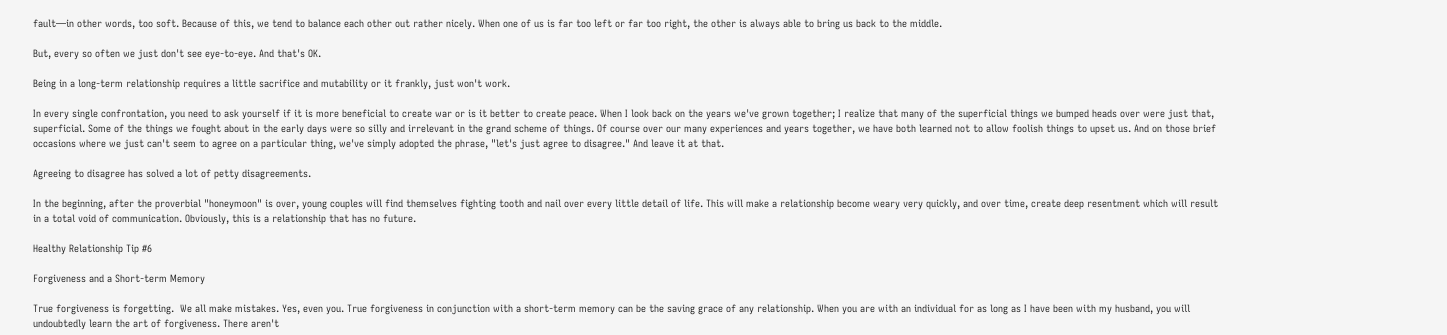fault—in other words, too soft. Because of this, we tend to balance each other out rather nicely. When one of us is far too left or far too right, the other is always able to bring us back to the middle.

But, every so often we just don't see eye-to-eye. And that's OK.

Being in a long-term relationship requires a little sacrifice and mutability or it frankly, just won't work.

In every single confrontation, you need to ask yourself if it is more beneficial to create war or is it better to create peace. When I look back on the years we've grown together; I realize that many of the superficial things we bumped heads over were just that, superficial. Some of the things we fought about in the early days were so silly and irrelevant in the grand scheme of things. Of course over our many experiences and years together, we have both learned not to allow foolish things to upset us. And on those brief occasions where we just can't seem to agree on a particular thing, we've simply adopted the phrase, "let's just agree to disagree." And leave it at that.

Agreeing to disagree has solved a lot of petty disagreements.

In the beginning, after the proverbial "honeymoon" is over, young couples will find themselves fighting tooth and nail over every little detail of life. This will make a relationship become weary very quickly, and over time, create deep resentment which will result in a total void of communication. Obviously, this is a relationship that has no future.

Healthy Relationship Tip #6

Forgiveness and a Short-term Memory

True forgiveness is forgetting.  We all make mistakes. Yes, even you. True forgiveness in conjunction with a short-term memory can be the saving grace of any relationship. When you are with an individual for as long as I have been with my husband, you will undoubtedly learn the art of forgiveness. There aren't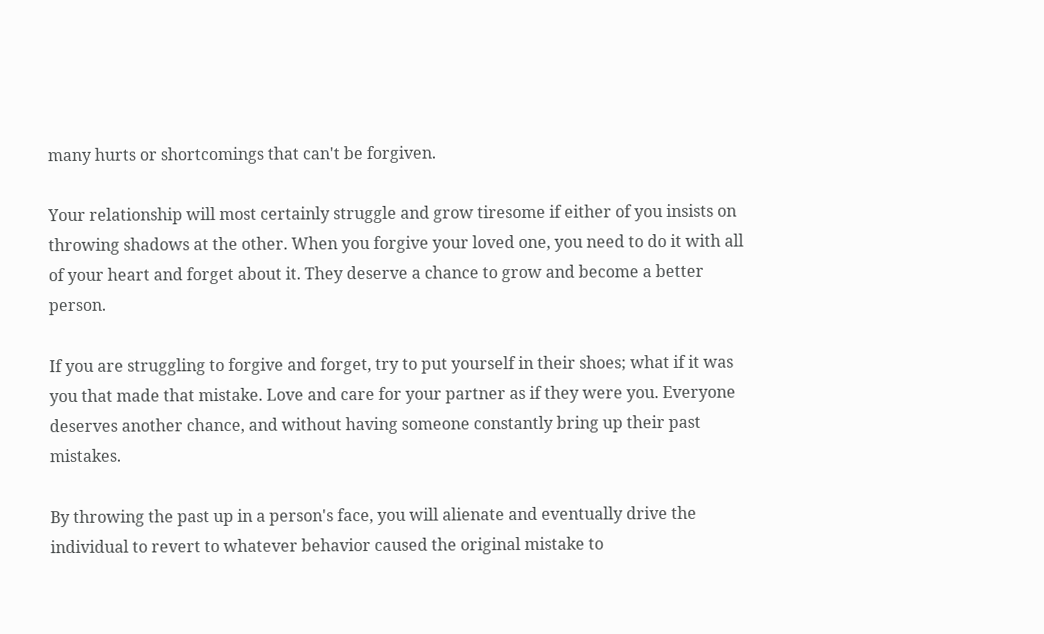many hurts or shortcomings that can't be forgiven.

Your relationship will most certainly struggle and grow tiresome if either of you insists on throwing shadows at the other. When you forgive your loved one, you need to do it with all of your heart and forget about it. They deserve a chance to grow and become a better person.

If you are struggling to forgive and forget, try to put yourself in their shoes; what if it was you that made that mistake. Love and care for your partner as if they were you. Everyone deserves another chance, and without having someone constantly bring up their past mistakes.

By throwing the past up in a person's face, you will alienate and eventually drive the individual to revert to whatever behavior caused the original mistake to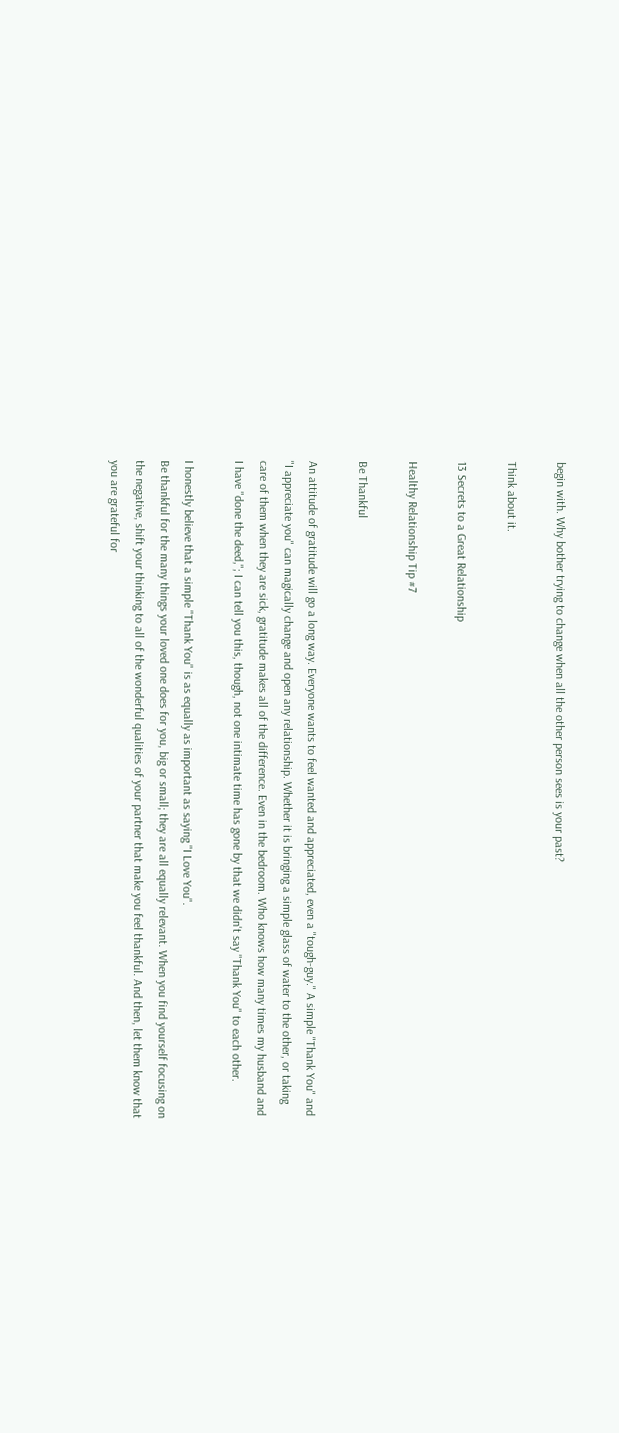begin with. Why bother trying to change when all the other person sees is your past?

Think about it.

13 Secrets to a Great Relationship

Healthy Relationship Tip #7

Be Thankful

An attitude of gratitude will go a long way. Everyone wants to feel wanted and appreciated, even a "tough-guy." A simple "Thank You" and "I appreciate you" can magically change and open any relationship. Whether it is bringing a simple glass of water to the other, or taking care of them when they are sick, gratitude makes all of the difference. Even in the bedroom. Who knows how many times my husband and I have "done the deed,"; I can tell you this, though, not one intimate time has gone by that we didn't say "Thank You" to each other.

I honestly believe that a simple "Thank You" is as equally as important as saying "I Love You".
Be thankful for the many things your loved one does for you, big or small; they are all equally relevant. When you find yourself focusing on the negative, shift your thinking to all of the wonderful qualities of your partner that make you feel thankful. And then, let them know that you are grateful for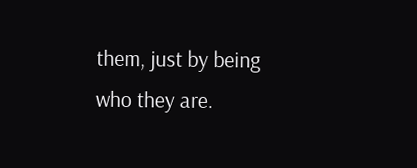them, just by being who they are.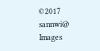©2017 sannwi@
Images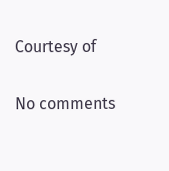Courtesy of

No comments